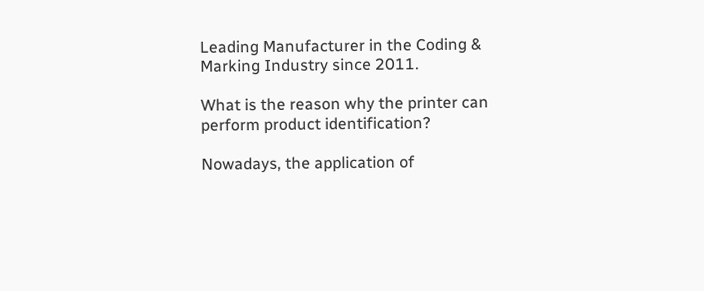Leading Manufacturer in the Coding & Marking Industry since 2011.

What is the reason why the printer can perform product identification?

Nowadays, the application of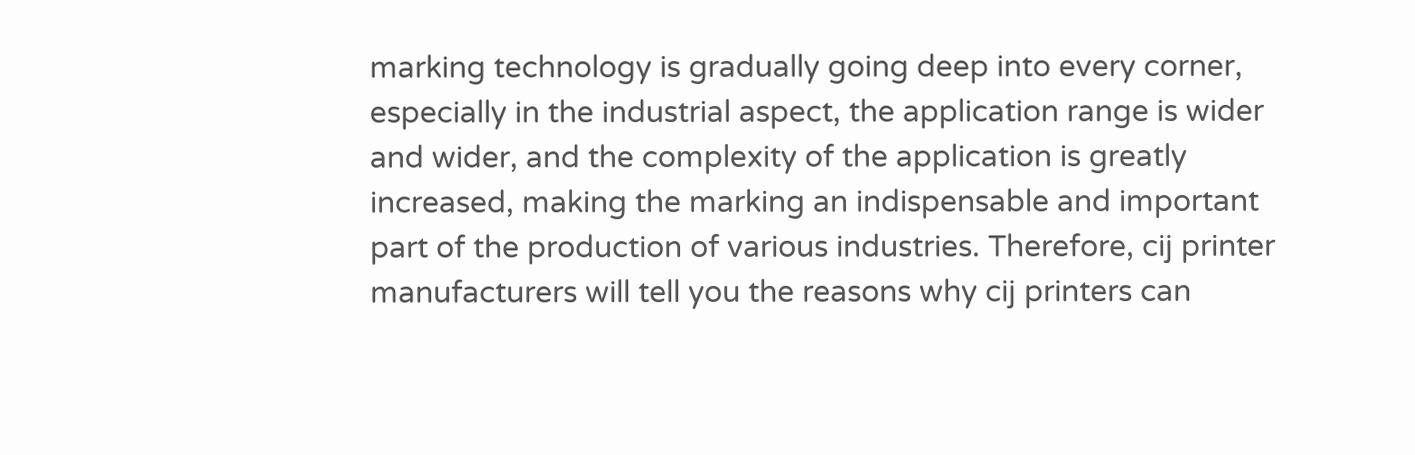marking technology is gradually going deep into every corner, especially in the industrial aspect, the application range is wider and wider, and the complexity of the application is greatly increased, making the marking an indispensable and important part of the production of various industries. Therefore, cij printer manufacturers will tell you the reasons why cij printers can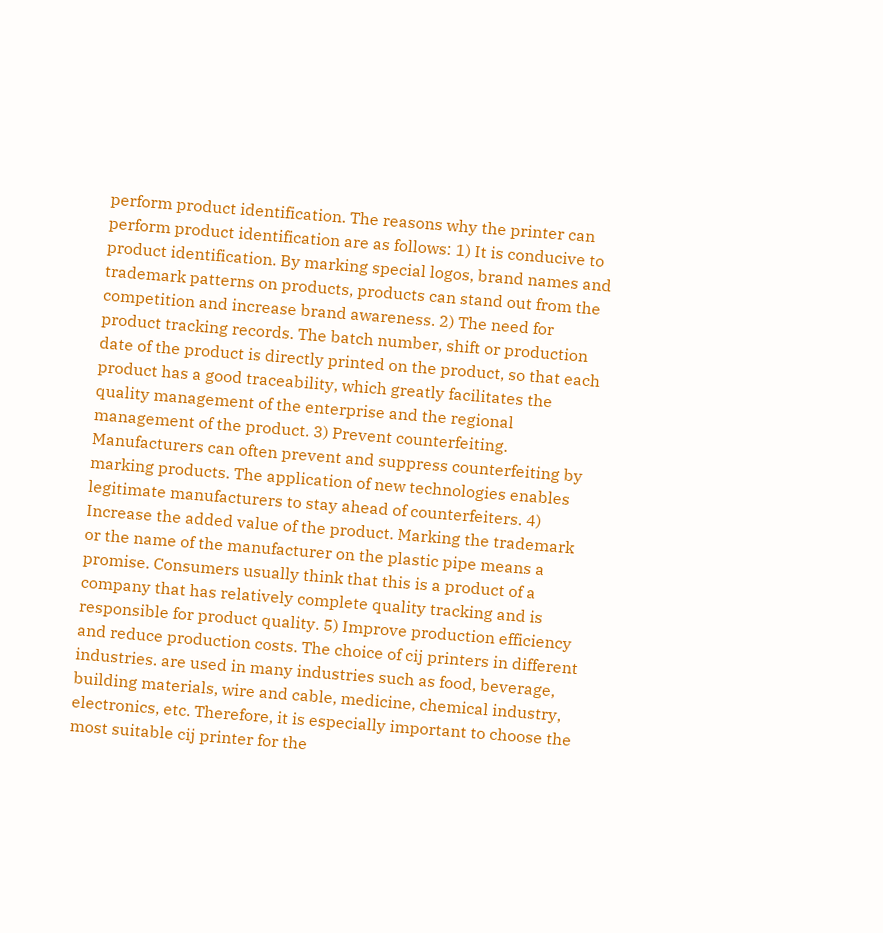perform product identification. The reasons why the printer can perform product identification are as follows: 1) It is conducive to product identification. By marking special logos, brand names and trademark patterns on products, products can stand out from the competition and increase brand awareness. 2) The need for product tracking records. The batch number, shift or production date of the product is directly printed on the product, so that each product has a good traceability, which greatly facilitates the quality management of the enterprise and the regional management of the product. 3) Prevent counterfeiting. Manufacturers can often prevent and suppress counterfeiting by marking products. The application of new technologies enables legitimate manufacturers to stay ahead of counterfeiters. 4) Increase the added value of the product. Marking the trademark or the name of the manufacturer on the plastic pipe means a promise. Consumers usually think that this is a product of a company that has relatively complete quality tracking and is responsible for product quality. 5) Improve production efficiency and reduce production costs. The choice of cij printers in different industries. are used in many industries such as food, beverage, building materials, wire and cable, medicine, chemical industry, electronics, etc. Therefore, it is especially important to choose the most suitable cij printer for the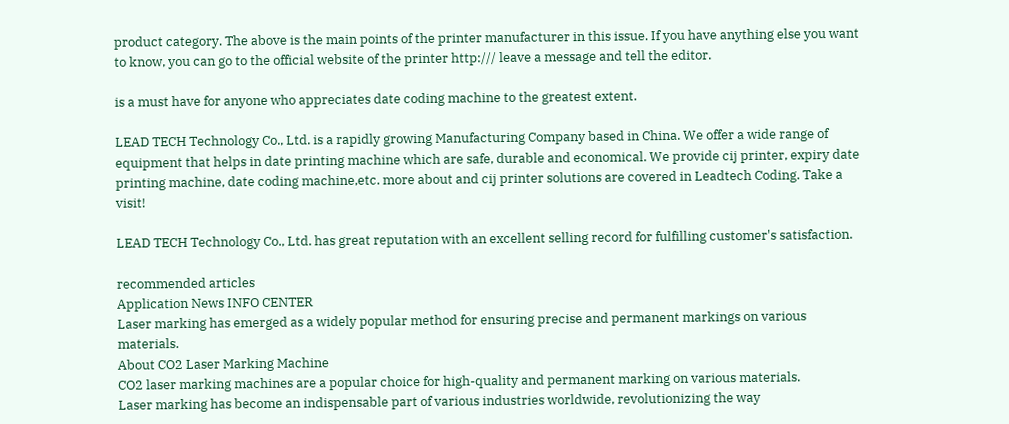product category. The above is the main points of the printer manufacturer in this issue. If you have anything else you want to know, you can go to the official website of the printer http:/// leave a message and tell the editor.

is a must have for anyone who appreciates date coding machine to the greatest extent.

LEAD TECH Technology Co., Ltd. is a rapidly growing Manufacturing Company based in China. We offer a wide range of equipment that helps in date printing machine which are safe, durable and economical. We provide cij printer, expiry date printing machine, date coding machine,etc. more about and cij printer solutions are covered in Leadtech Coding. Take a visit!

LEAD TECH Technology Co., Ltd. has great reputation with an excellent selling record for fulfilling customer's satisfaction.

recommended articles
Application News INFO CENTER
Laser marking has emerged as a widely popular method for ensuring precise and permanent markings on various materials.
About CO2 Laser Marking Machine
CO2 laser marking machines are a popular choice for high-quality and permanent marking on various materials.
Laser marking has become an indispensable part of various industries worldwide, revolutionizing the way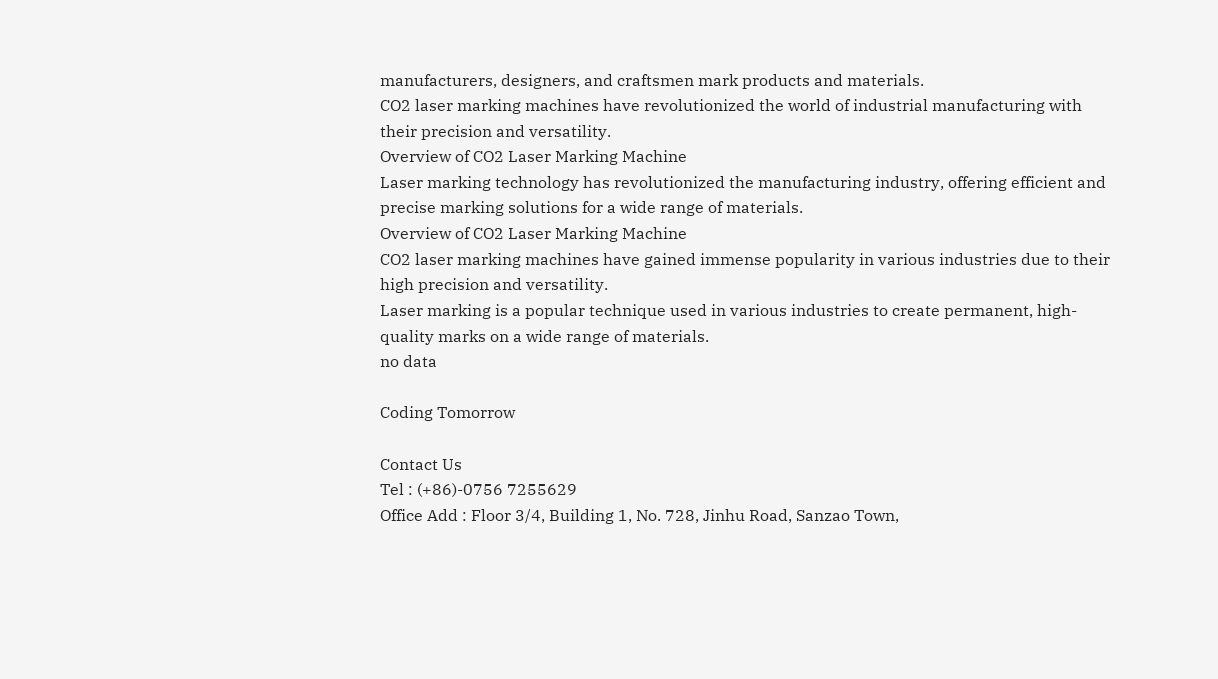manufacturers, designers, and craftsmen mark products and materials.
CO2 laser marking machines have revolutionized the world of industrial manufacturing with their precision and versatility.
Overview of CO2 Laser Marking Machine
Laser marking technology has revolutionized the manufacturing industry, offering efficient and precise marking solutions for a wide range of materials.
Overview of CO2 Laser Marking Machine
CO2 laser marking machines have gained immense popularity in various industries due to their high precision and versatility.
Laser marking is a popular technique used in various industries to create permanent, high-quality marks on a wide range of materials.
no data

Coding Tomorrow

Contact Us
Tel : (+86)-0756 7255629
Office Add : Floor 3/4, Building 1, No. 728, Jinhu Road, Sanzao Town,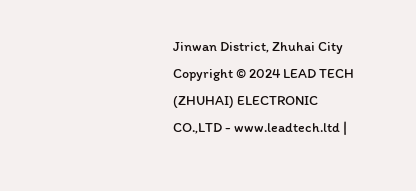Jinwan District, Zhuhai City
Copyright © 2024 LEAD TECH (ZHUHAI) ELECTRONIC CO.,LTD - www.leadtech.ltd |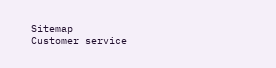Sitemap
Customer service